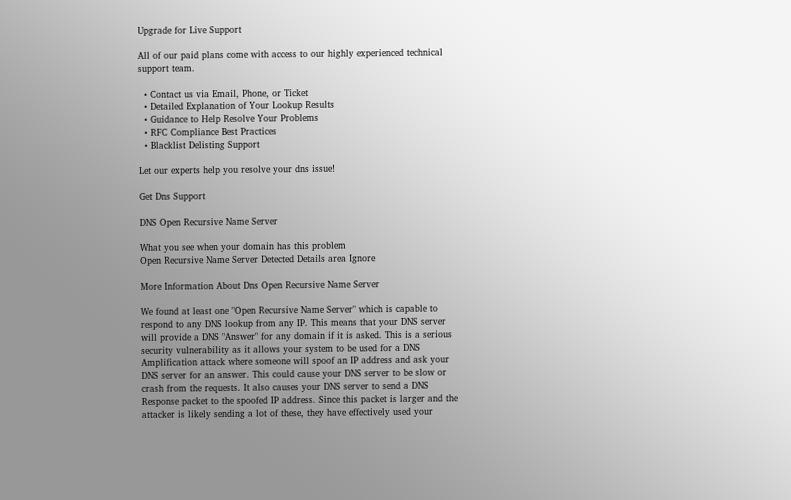Upgrade for Live Support

All of our paid plans come with access to our highly experienced technical support team.

  • Contact us via Email, Phone, or Ticket
  • Detailed Explanation of Your Lookup Results
  • Guidance to Help Resolve Your Problems
  • RFC Compliance Best Practices
  • Blacklist Delisting Support

Let our experts help you resolve your dns issue!

Get Dns Support

DNS Open Recursive Name Server

What you see when your domain has this problem
Open Recursive Name Server Detected Details area Ignore

More Information About Dns Open Recursive Name Server

We found at least one "Open Recursive Name Server" which is capable to respond to any DNS lookup from any IP. This means that your DNS server will provide a DNS "Answer" for any domain if it is asked. This is a serious security vulnerability as it allows your system to be used for a DNS Amplification attack where someone will spoof an IP address and ask your DNS server for an answer. This could cause your DNS server to be slow or crash from the requests. It also causes your DNS server to send a DNS Response packet to the spoofed IP address. Since this packet is larger and the attacker is likely sending a lot of these, they have effectively used your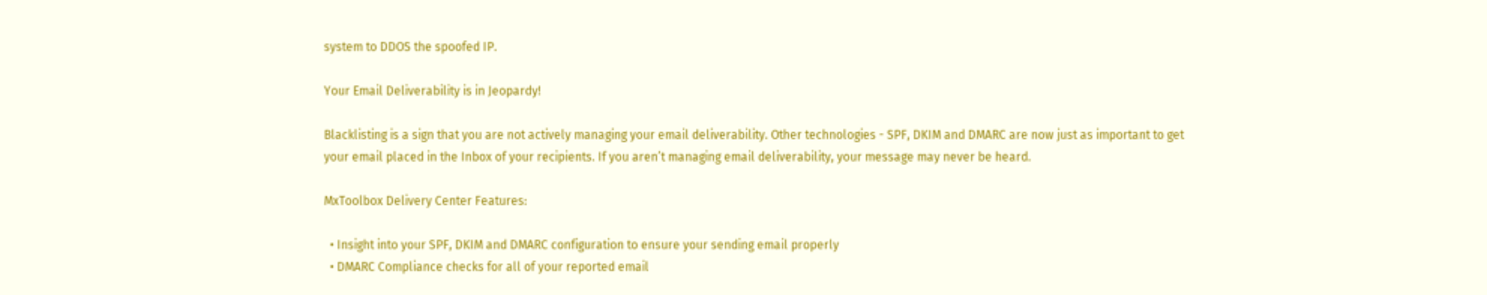system to DDOS the spoofed IP.

Your Email Deliverability is in Jeopardy!

Blacklisting is a sign that you are not actively managing your email deliverability. Other technologies - SPF, DKIM and DMARC are now just as important to get your email placed in the Inbox of your recipients. If you aren’t managing email deliverability, your message may never be heard.

MxToolbox Delivery Center Features:

  • Insight into your SPF, DKIM and DMARC configuration to ensure your sending email properly
  • DMARC Compliance checks for all of your reported email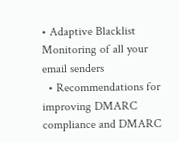• Adaptive Blacklist Monitoring of all your email senders
  • Recommendations for improving DMARC compliance and DMARC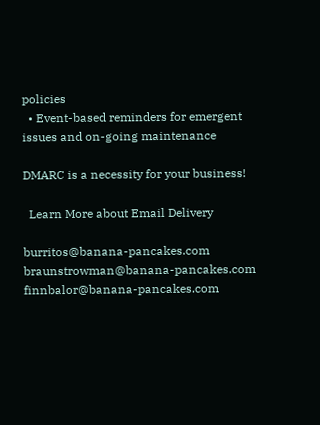policies
  • Event-based reminders for emergent issues and on-going maintenance

DMARC is a necessity for your business!

  Learn More about Email Delivery

burritos@banana-pancakes.com braunstrowman@banana-pancakes.com finnbalor@banana-pancakes.com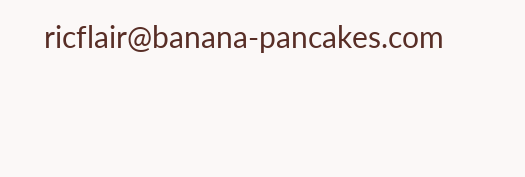ricflair@banana-pancakes.com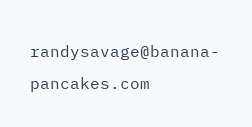randysavage@banana-pancakes.com